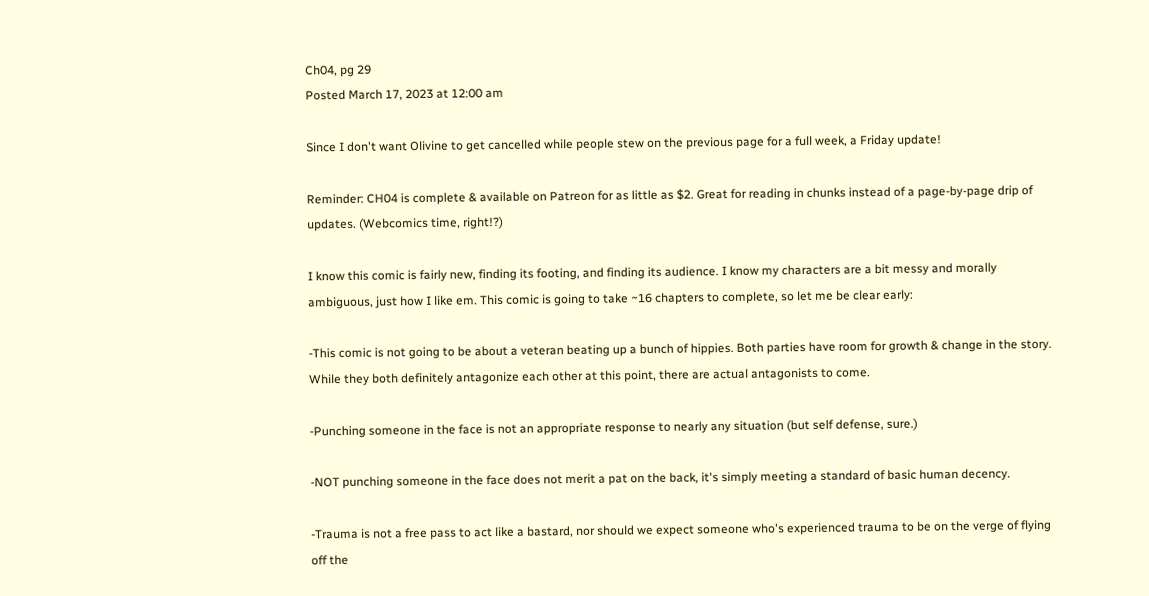Ch04, pg 29
Posted March 17, 2023 at 12:00 am

Since I don't want Olivine to get cancelled while people stew on the previous page for a full week, a Friday update!

Reminder: CH04 is complete & available on Patreon for as little as $2. Great for reading in chunks instead of a page-by-page drip of updates. (Webcomics time, right!?)

I know this comic is fairly new, finding its footing, and finding its audience. I know my characters are a bit messy and morally ambiguous, just how I like em. This comic is going to take ~16 chapters to complete, so let me be clear early:

-This comic is not going to be about a veteran beating up a bunch of hippies. Both parties have room for growth & change in the story. While they both definitely antagonize each other at this point, there are actual antagonists to come.

-Punching someone in the face is not an appropriate response to nearly any situation (but self defense, sure.)

-NOT punching someone in the face does not merit a pat on the back, it's simply meeting a standard of basic human decency.

-Trauma is not a free pass to act like a bastard, nor should we expect someone who's experienced trauma to be on the verge of flying off the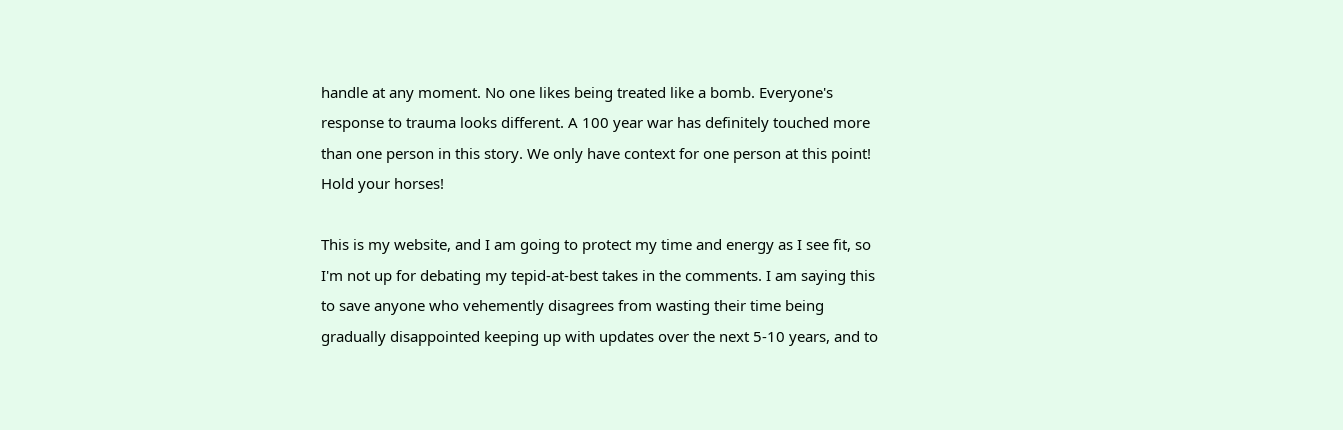handle at any moment. No one likes being treated like a bomb. Everyone's response to trauma looks different. A 100 year war has definitely touched more than one person in this story. We only have context for one person at this point! Hold your horses!

This is my website, and I am going to protect my time and energy as I see fit, so I'm not up for debating my tepid-at-best takes in the comments. I am saying this to save anyone who vehemently disagrees from wasting their time being gradually disappointed keeping up with updates over the next 5-10 years, and to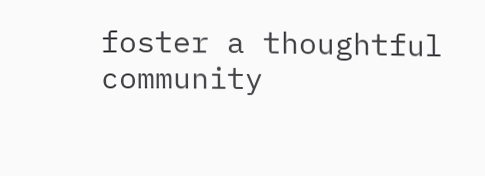foster a thoughtful community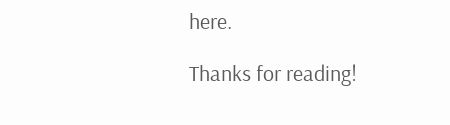here.

Thanks for reading!